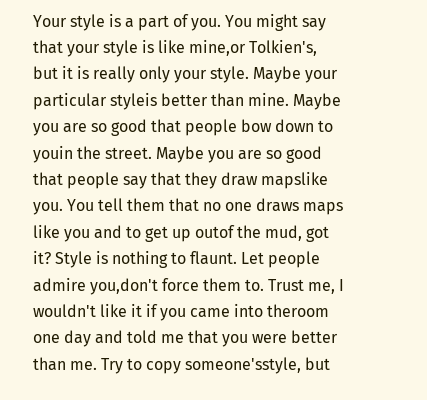Your style is a part of you. You might say that your style is like mine,or Tolkien's, but it is really only your style. Maybe your particular styleis better than mine. Maybe you are so good that people bow down to youin the street. Maybe you are so good that people say that they draw mapslike you. You tell them that no one draws maps like you and to get up outof the mud, got it? Style is nothing to flaunt. Let people admire you,don't force them to. Trust me, I wouldn't like it if you came into theroom one day and told me that you were better than me. Try to copy someone'sstyle, but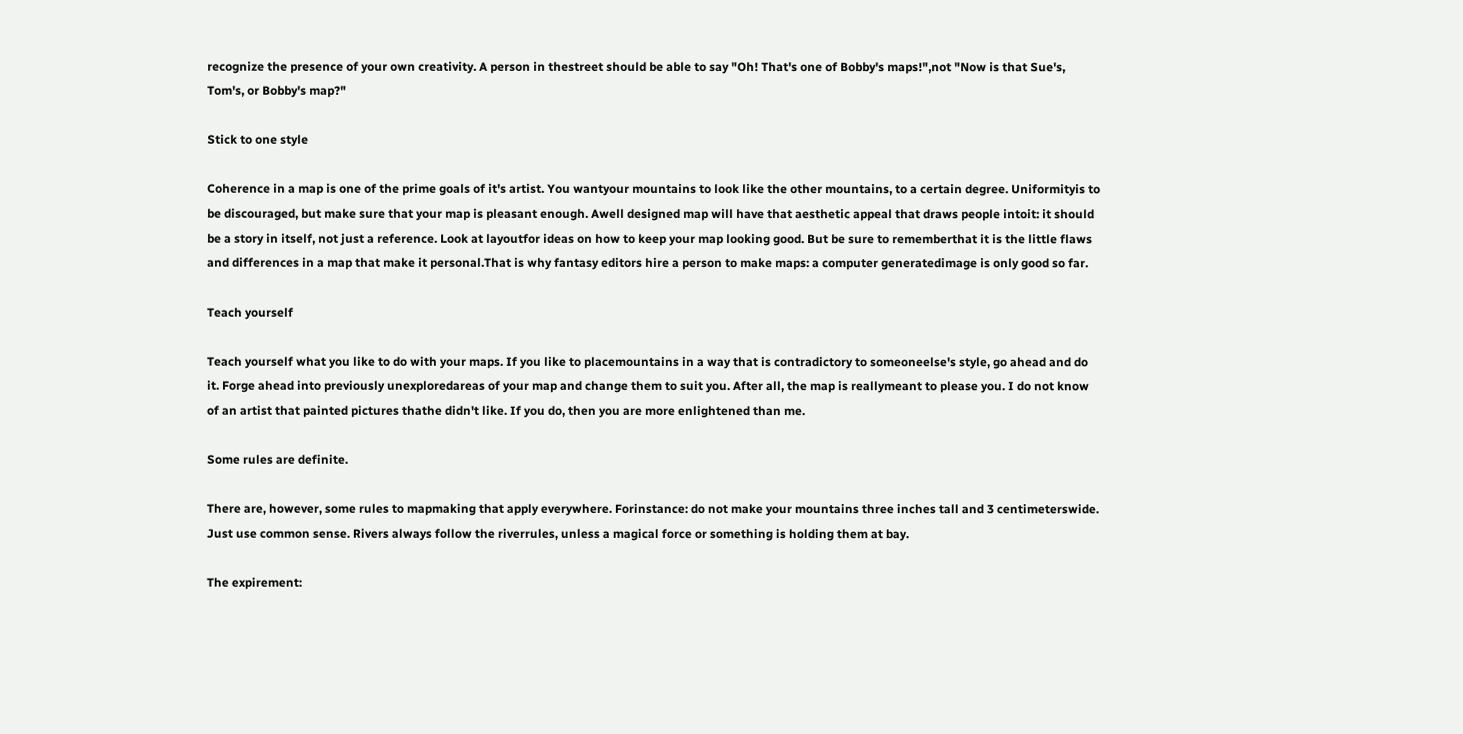recognize the presence of your own creativity. A person in thestreet should be able to say "Oh! That's one of Bobby's maps!",not "Now is that Sue's, Tom's, or Bobby's map?"

Stick to one style

Coherence in a map is one of the prime goals of it's artist. You wantyour mountains to look like the other mountains, to a certain degree. Uniformityis to be discouraged, but make sure that your map is pleasant enough. Awell designed map will have that aesthetic appeal that draws people intoit: it should be a story in itself, not just a reference. Look at layoutfor ideas on how to keep your map looking good. But be sure to rememberthat it is the little flaws and differences in a map that make it personal.That is why fantasy editors hire a person to make maps: a computer generatedimage is only good so far.

Teach yourself

Teach yourself what you like to do with your maps. If you like to placemountains in a way that is contradictory to someoneelse's style, go ahead and do it. Forge ahead into previously unexploredareas of your map and change them to suit you. After all, the map is reallymeant to please you. I do not know of an artist that painted pictures thathe didn't like. If you do, then you are more enlightened than me.

Some rules are definite.

There are, however, some rules to mapmaking that apply everywhere. Forinstance: do not make your mountains three inches tall and 3 centimeterswide. Just use common sense. Rivers always follow the riverrules, unless a magical force or something is holding them at bay.

The expirement: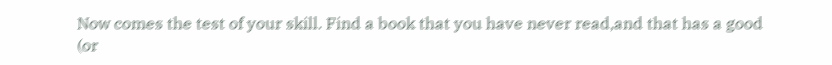Now comes the test of your skill. Find a book that you have never read,and that has a good (or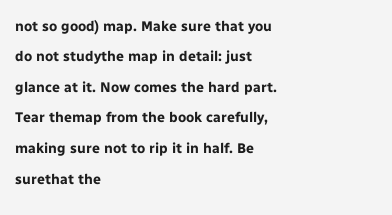not so good) map. Make sure that you do not studythe map in detail: just glance at it. Now comes the hard part. Tear themap from the book carefully, making sure not to rip it in half. Be surethat the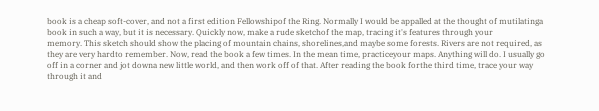book is a cheap soft-cover, and not a first edition Fellowshipof the Ring. Normally I would be appalled at the thought of mutilatinga book in such a way, but it is necessary. Quickly now, make a rude sketchof the map, tracing it's features through your
memory. This sketch should show the placing of mountain chains, shorelines,and maybe some forests. Rivers are not required, as they are very hardto remember. Now, read the book a few times. In the mean time, practiceyour maps. Anything will do. I usually go off in a corner and jot downa new little world, and then work off of that. After reading the book forthe third time, trace your way through it and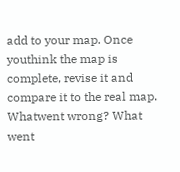add to your map. Once youthink the map is complete, revise it and compare it to the real map. Whatwent wrong? What went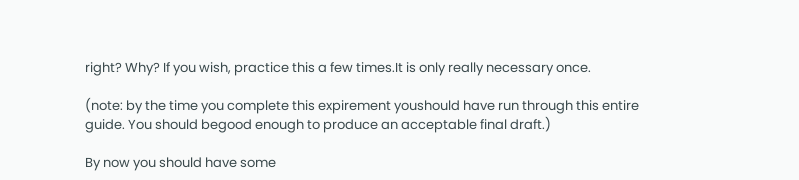right? Why? If you wish, practice this a few times.It is only really necessary once.

(note: by the time you complete this expirement youshould have run through this entire guide. You should begood enough to produce an acceptable final draft.)

By now you should have some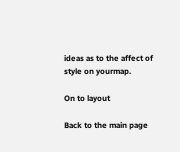ideas as to the affect of style on yourmap.

On to layout

Back to the main page